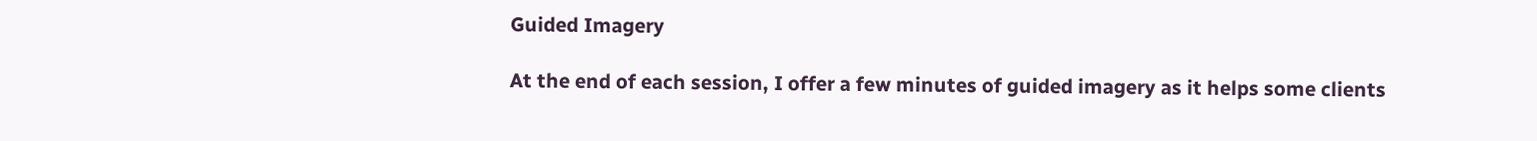Guided Imagery

At the end of each session, I offer a few minutes of guided imagery as it helps some clients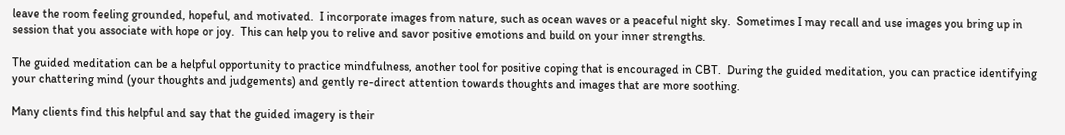leave the room feeling grounded, hopeful, and motivated.  I incorporate images from nature, such as ocean waves or a peaceful night sky.  Sometimes I may recall and use images you bring up in session that you associate with hope or joy.  This can help you to relive and savor positive emotions and build on your inner strengths.

The guided meditation can be a helpful opportunity to practice mindfulness, another tool for positive coping that is encouraged in CBT.  During the guided meditation, you can practice identifying your chattering mind (your thoughts and judgements) and gently re-direct attention towards thoughts and images that are more soothing.

Many clients find this helpful and say that the guided imagery is their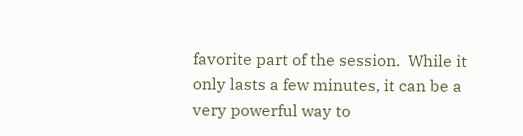favorite part of the session.  While it only lasts a few minutes, it can be a very powerful way to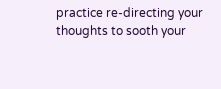practice re-directing your thoughts to sooth your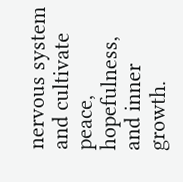nervous system and cultivate peace, hopefulness, and inner growth.